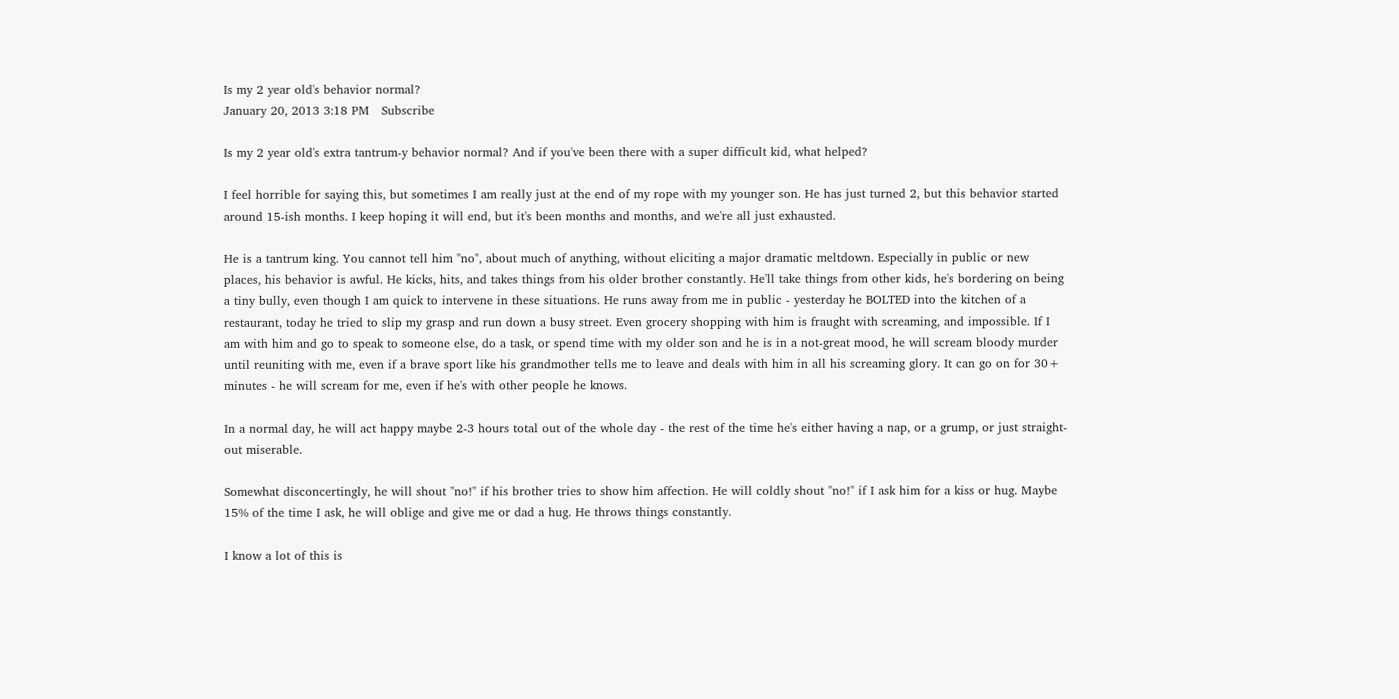Is my 2 year old's behavior normal?
January 20, 2013 3:18 PM   Subscribe

Is my 2 year old's extra tantrum-y behavior normal? And if you've been there with a super difficult kid, what helped?

I feel horrible for saying this, but sometimes I am really just at the end of my rope with my younger son. He has just turned 2, but this behavior started around 15-ish months. I keep hoping it will end, but it's been months and months, and we're all just exhausted.

He is a tantrum king. You cannot tell him "no", about much of anything, without eliciting a major dramatic meltdown. Especially in public or new places, his behavior is awful. He kicks, hits, and takes things from his older brother constantly. He'll take things from other kids, he's bordering on being a tiny bully, even though I am quick to intervene in these situations. He runs away from me in public - yesterday he BOLTED into the kitchen of a restaurant, today he tried to slip my grasp and run down a busy street. Even grocery shopping with him is fraught with screaming, and impossible. If I am with him and go to speak to someone else, do a task, or spend time with my older son and he is in a not-great mood, he will scream bloody murder until reuniting with me, even if a brave sport like his grandmother tells me to leave and deals with him in all his screaming glory. It can go on for 30+ minutes - he will scream for me, even if he's with other people he knows.

In a normal day, he will act happy maybe 2-3 hours total out of the whole day - the rest of the time he's either having a nap, or a grump, or just straight-out miserable.

Somewhat disconcertingly, he will shout "no!" if his brother tries to show him affection. He will coldly shout "no!" if I ask him for a kiss or hug. Maybe 15% of the time I ask, he will oblige and give me or dad a hug. He throws things constantly.

I know a lot of this is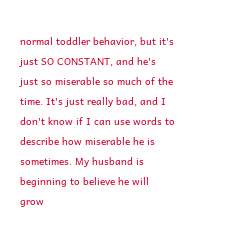normal toddler behavior, but it's just SO CONSTANT, and he's just so miserable so much of the time. It's just really bad, and I don't know if I can use words to describe how miserable he is sometimes. My husband is beginning to believe he will grow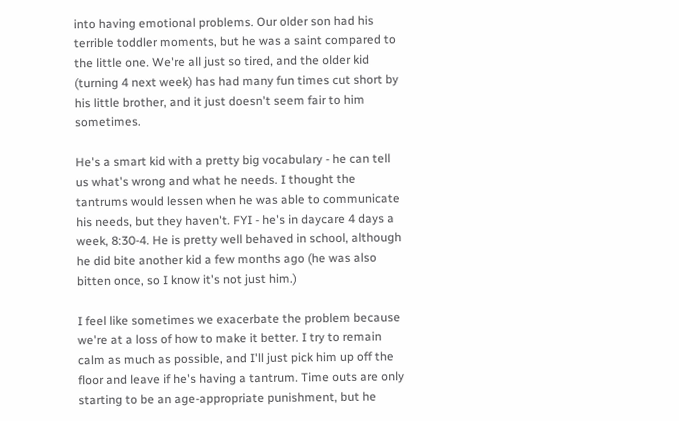into having emotional problems. Our older son had his terrible toddler moments, but he was a saint compared to the little one. We're all just so tired, and the older kid (turning 4 next week) has had many fun times cut short by his little brother, and it just doesn't seem fair to him sometimes.

He's a smart kid with a pretty big vocabulary - he can tell us what's wrong and what he needs. I thought the tantrums would lessen when he was able to communicate his needs, but they haven't. FYI - he's in daycare 4 days a week, 8:30-4. He is pretty well behaved in school, although he did bite another kid a few months ago (he was also bitten once, so I know it's not just him.)

I feel like sometimes we exacerbate the problem because we're at a loss of how to make it better. I try to remain calm as much as possible, and I'll just pick him up off the floor and leave if he's having a tantrum. Time outs are only starting to be an age-appropriate punishment, but he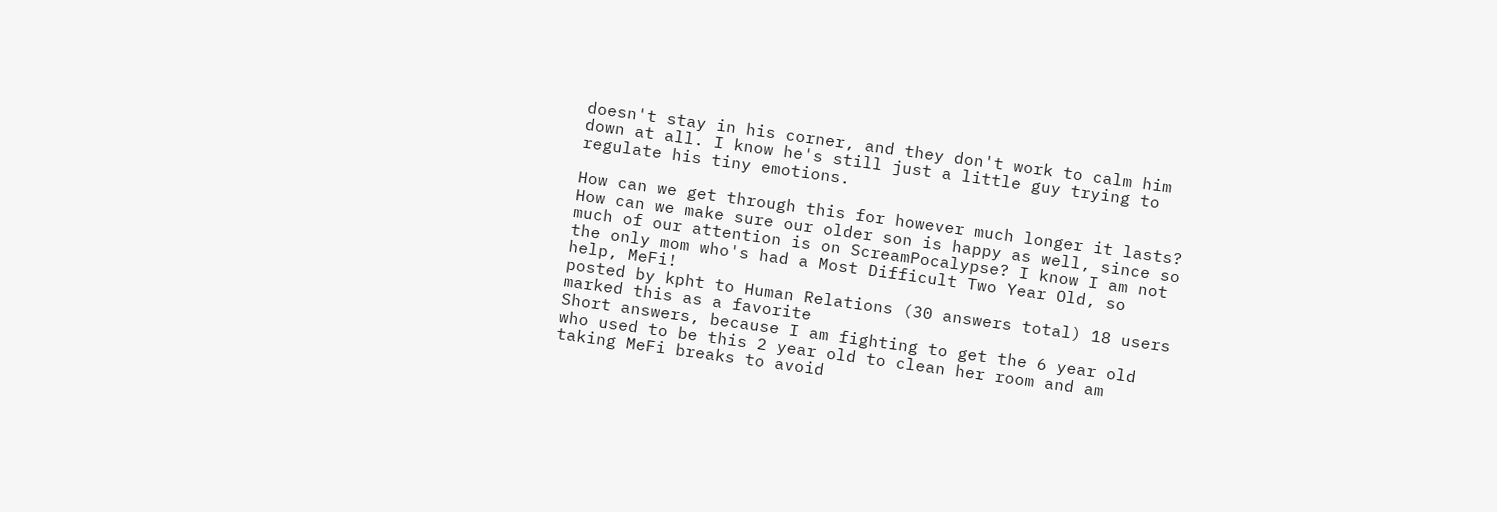doesn't stay in his corner, and they don't work to calm him down at all. I know he's still just a little guy trying to regulate his tiny emotions.

How can we get through this for however much longer it lasts? How can we make sure our older son is happy as well, since so much of our attention is on ScreamPocalypse? I know I am not the only mom who's had a Most Difficult Two Year Old, so help, MeFi!
posted by kpht to Human Relations (30 answers total) 18 users marked this as a favorite
Short answers, because I am fighting to get the 6 year old who used to be this 2 year old to clean her room and am taking MeFi breaks to avoid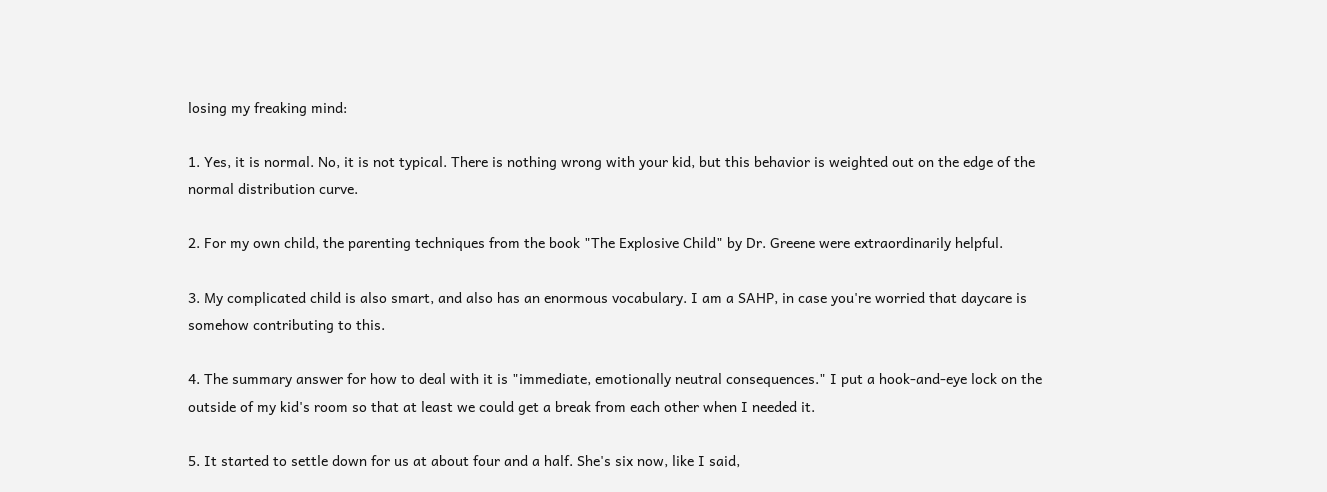losing my freaking mind:

1. Yes, it is normal. No, it is not typical. There is nothing wrong with your kid, but this behavior is weighted out on the edge of the normal distribution curve.

2. For my own child, the parenting techniques from the book "The Explosive Child" by Dr. Greene were extraordinarily helpful.

3. My complicated child is also smart, and also has an enormous vocabulary. I am a SAHP, in case you're worried that daycare is somehow contributing to this.

4. The summary answer for how to deal with it is "immediate, emotionally neutral consequences." I put a hook-and-eye lock on the outside of my kid's room so that at least we could get a break from each other when I needed it.

5. It started to settle down for us at about four and a half. She's six now, like I said,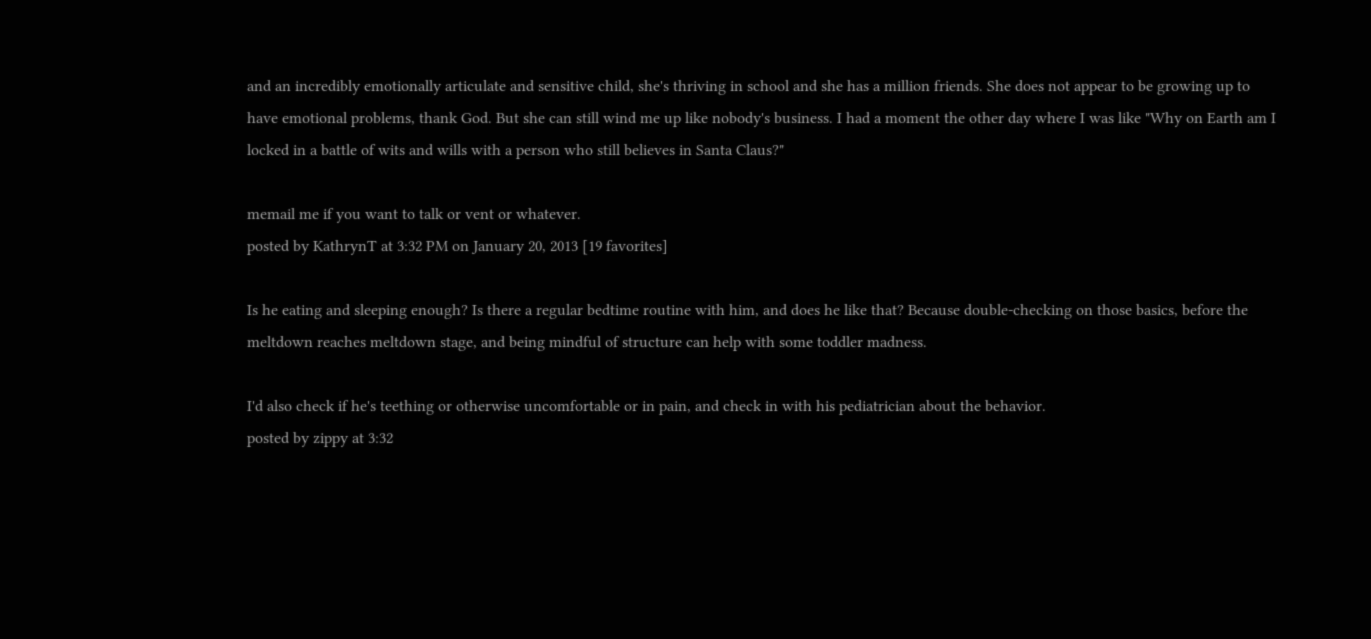and an incredibly emotionally articulate and sensitive child, she's thriving in school and she has a million friends. She does not appear to be growing up to have emotional problems, thank God. But she can still wind me up like nobody's business. I had a moment the other day where I was like "Why on Earth am I locked in a battle of wits and wills with a person who still believes in Santa Claus?"

memail me if you want to talk or vent or whatever.
posted by KathrynT at 3:32 PM on January 20, 2013 [19 favorites]

Is he eating and sleeping enough? Is there a regular bedtime routine with him, and does he like that? Because double-checking on those basics, before the meltdown reaches meltdown stage, and being mindful of structure can help with some toddler madness.

I'd also check if he's teething or otherwise uncomfortable or in pain, and check in with his pediatrician about the behavior.
posted by zippy at 3:32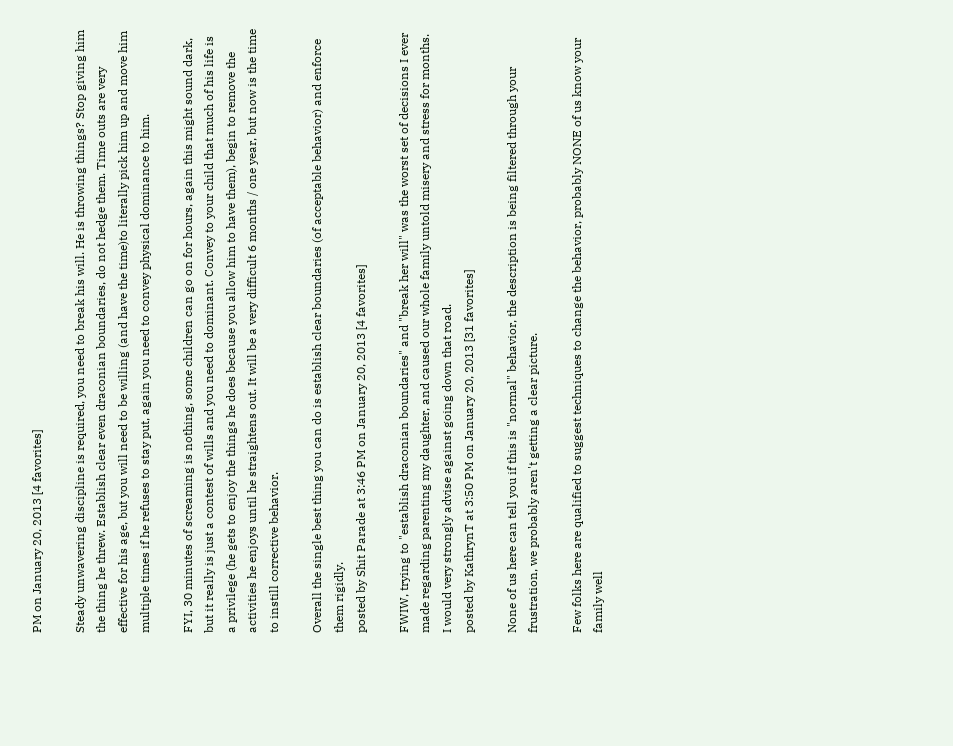PM on January 20, 2013 [4 favorites]

Steady unwavering discipline is required, you need to break his will. He is throwing things? Stop giving him the thing he threw. Establish clear even draconian boundaries, do not hedge them. Time outs are very effective for his age, but you will need to be willing (and have the time)to literally pick him up and move him multiple times if he refuses to stay put, again you need to convey physical dominance to him.

FYI, 30 minutes of screaming is nothing, some children can go on for hours, again this might sound dark, but it really is just a contest of wills and you need to dominant. Convey to your child that much of his life is a privilege (he gets to enjoy the things he does because you allow him to have them), begin to remove the activities he enjoys until he straightens out. It will be a very difficult 6 months / one year, but now is the time to instill corrective behavior.

Overall the single best thing you can do is establish clear boundaries (of acceptable behavior) and enforce them rigidly.
posted by Shit Parade at 3:46 PM on January 20, 2013 [4 favorites]

FWIW, trying to "establish draconian boundaries" and "break her will" was the worst set of decisions I ever made regarding parenting my daughter, and caused our whole family untold misery and stress for months. I would very strongly advise against going down that road.
posted by KathrynT at 3:50 PM on January 20, 2013 [31 favorites]

None of us here can tell you if this is "normal" behavior, the description is being filtered through your frustration, we probably aren't getting a clear picture.

Few folks here are qualified to suggest techniques to change the behavior, probably NONE of us know your family well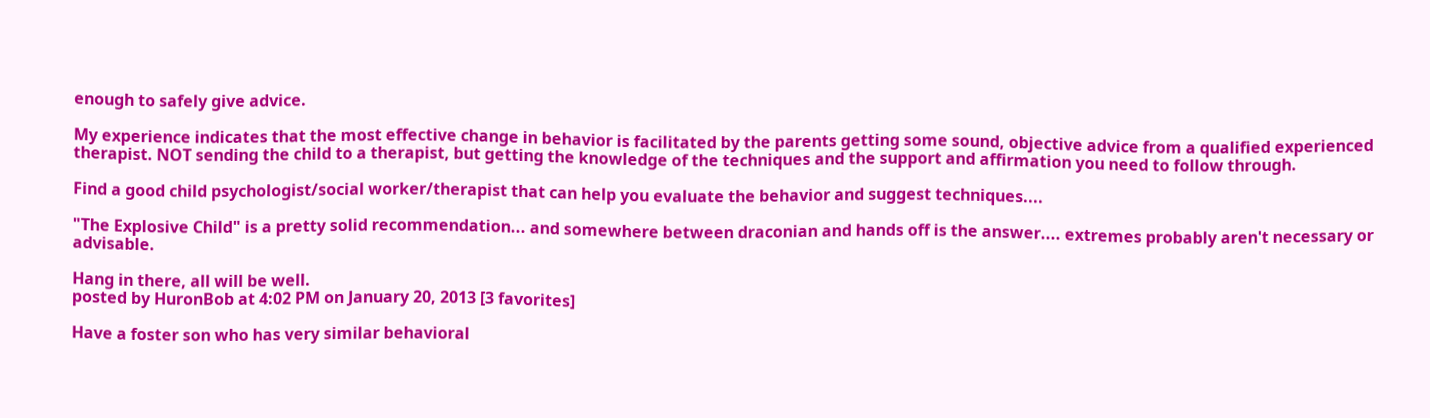enough to safely give advice.

My experience indicates that the most effective change in behavior is facilitated by the parents getting some sound, objective advice from a qualified experienced therapist. NOT sending the child to a therapist, but getting the knowledge of the techniques and the support and affirmation you need to follow through.

Find a good child psychologist/social worker/therapist that can help you evaluate the behavior and suggest techniques....

"The Explosive Child" is a pretty solid recommendation... and somewhere between draconian and hands off is the answer.... extremes probably aren't necessary or advisable.

Hang in there, all will be well.
posted by HuronBob at 4:02 PM on January 20, 2013 [3 favorites]

Have a foster son who has very similar behavioral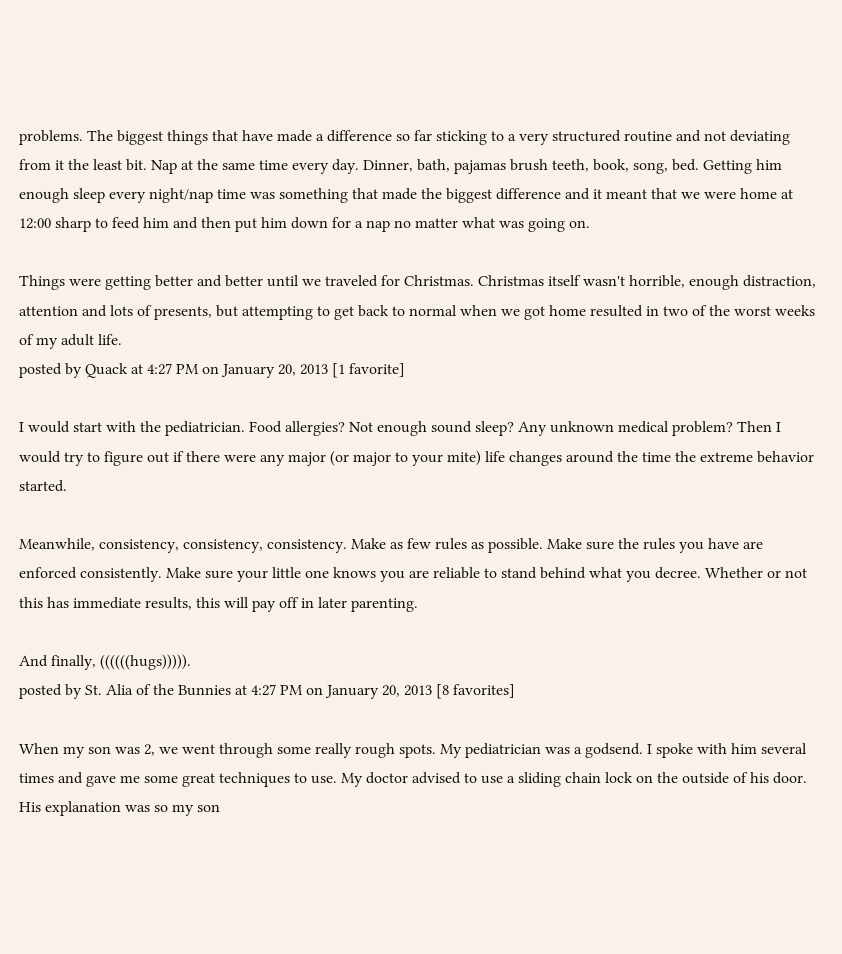problems. The biggest things that have made a difference so far sticking to a very structured routine and not deviating from it the least bit. Nap at the same time every day. Dinner, bath, pajamas brush teeth, book, song, bed. Getting him enough sleep every night/nap time was something that made the biggest difference and it meant that we were home at 12:00 sharp to feed him and then put him down for a nap no matter what was going on.

Things were getting better and better until we traveled for Christmas. Christmas itself wasn't horrible, enough distraction, attention and lots of presents, but attempting to get back to normal when we got home resulted in two of the worst weeks of my adult life.
posted by Quack at 4:27 PM on January 20, 2013 [1 favorite]

I would start with the pediatrician. Food allergies? Not enough sound sleep? Any unknown medical problem? Then I would try to figure out if there were any major (or major to your mite) life changes around the time the extreme behavior started.

Meanwhile, consistency, consistency, consistency. Make as few rules as possible. Make sure the rules you have are enforced consistently. Make sure your little one knows you are reliable to stand behind what you decree. Whether or not this has immediate results, this will pay off in later parenting.

And finally, ((((((hugs))))).
posted by St. Alia of the Bunnies at 4:27 PM on January 20, 2013 [8 favorites]

When my son was 2, we went through some really rough spots. My pediatrician was a godsend. I spoke with him several times and gave me some great techniques to use. My doctor advised to use a sliding chain lock on the outside of his door. His explanation was so my son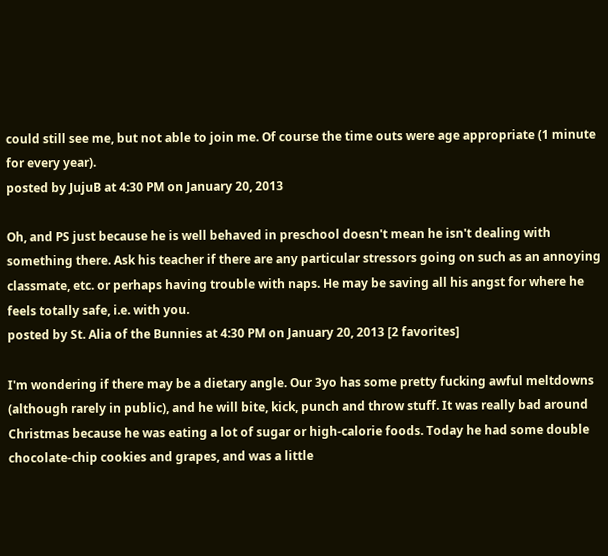could still see me, but not able to join me. Of course the time outs were age appropriate (1 minute for every year).
posted by JujuB at 4:30 PM on January 20, 2013

Oh, and PS just because he is well behaved in preschool doesn't mean he isn't dealing with something there. Ask his teacher if there are any particular stressors going on such as an annoying classmate, etc. or perhaps having trouble with naps. He may be saving all his angst for where he feels totally safe, i.e. with you.
posted by St. Alia of the Bunnies at 4:30 PM on January 20, 2013 [2 favorites]

I'm wondering if there may be a dietary angle. Our 3yo has some pretty fucking awful meltdowns (although rarely in public), and he will bite, kick, punch and throw stuff. It was really bad around Christmas because he was eating a lot of sugar or high-calorie foods. Today he had some double chocolate-chip cookies and grapes, and was a little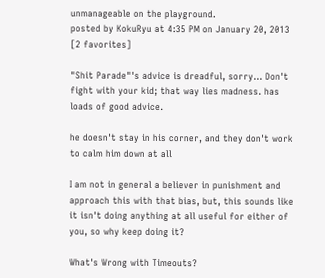unmanageable on the playground.
posted by KokuRyu at 4:35 PM on January 20, 2013 [2 favorites]

"Shit Parade"'s advice is dreadful, sorry... Don't fight with your kid; that way lies madness. has loads of good advice.

he doesn't stay in his corner, and they don't work to calm him down at all

I am not in general a believer in punishment and approach this with that bias, but, this sounds like it isn't doing anything at all useful for either of you, so why keep doing it?

What's Wrong with Timeouts?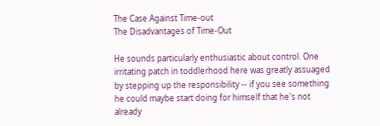The Case Against Time-out
The Disadvantages of Time-Out

He sounds particularly enthusiastic about control. One irritating patch in toddlerhood here was greatly assuaged by stepping up the responsibility -- if you see something he could maybe start doing for himself that he's not already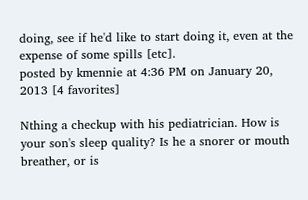doing, see if he'd like to start doing it, even at the expense of some spills [etc].
posted by kmennie at 4:36 PM on January 20, 2013 [4 favorites]

Nthing a checkup with his pediatrician. How is your son's sleep quality? Is he a snorer or mouth breather, or is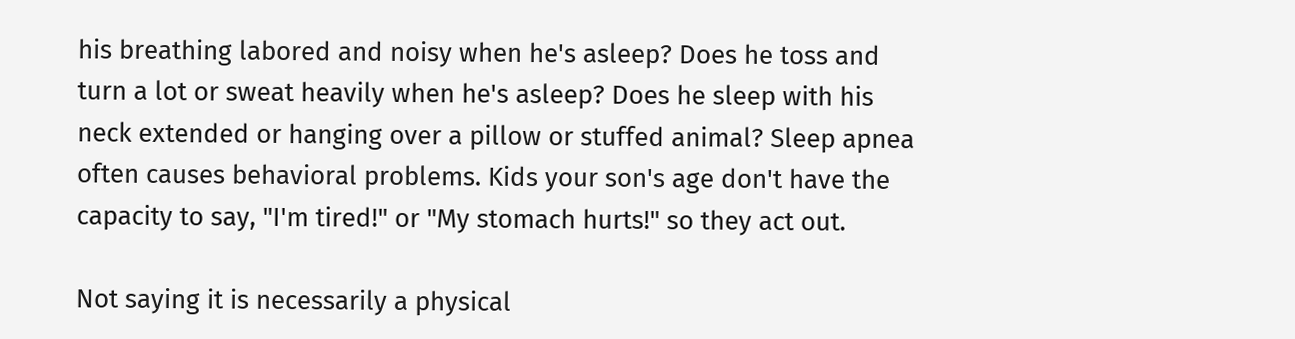his breathing labored and noisy when he's asleep? Does he toss and turn a lot or sweat heavily when he's asleep? Does he sleep with his neck extended or hanging over a pillow or stuffed animal? Sleep apnea often causes behavioral problems. Kids your son's age don't have the capacity to say, "I'm tired!" or "My stomach hurts!" so they act out.

Not saying it is necessarily a physical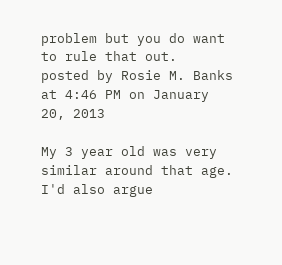problem but you do want to rule that out.
posted by Rosie M. Banks at 4:46 PM on January 20, 2013

My 3 year old was very similar around that age. I'd also argue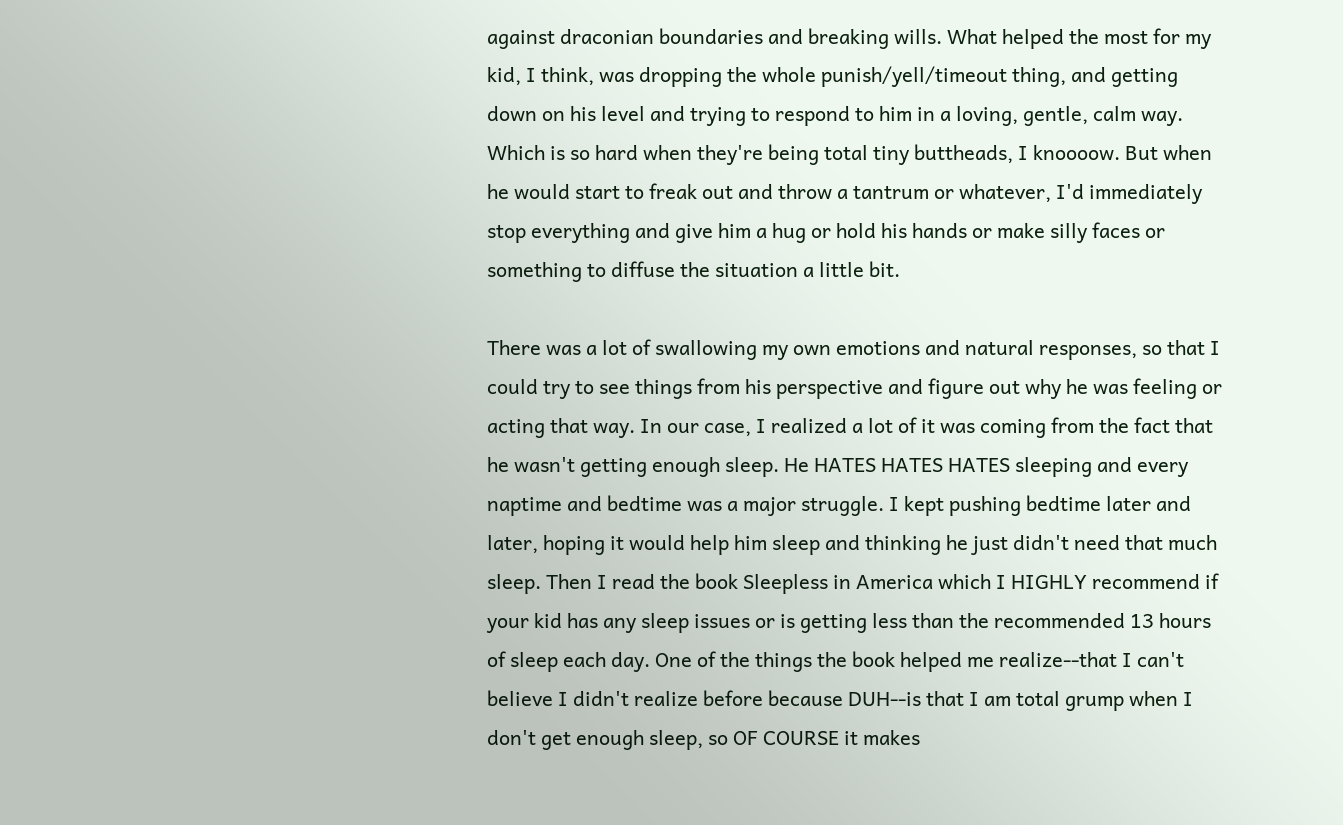against draconian boundaries and breaking wills. What helped the most for my kid, I think, was dropping the whole punish/yell/timeout thing, and getting down on his level and trying to respond to him in a loving, gentle, calm way. Which is so hard when they're being total tiny buttheads, I knoooow. But when he would start to freak out and throw a tantrum or whatever, I'd immediately stop everything and give him a hug or hold his hands or make silly faces or something to diffuse the situation a little bit.

There was a lot of swallowing my own emotions and natural responses, so that I could try to see things from his perspective and figure out why he was feeling or acting that way. In our case, I realized a lot of it was coming from the fact that he wasn't getting enough sleep. He HATES HATES HATES sleeping and every naptime and bedtime was a major struggle. I kept pushing bedtime later and later, hoping it would help him sleep and thinking he just didn't need that much sleep. Then I read the book Sleepless in America which I HIGHLY recommend if your kid has any sleep issues or is getting less than the recommended 13 hours of sleep each day. One of the things the book helped me realize--that I can't believe I didn't realize before because DUH--is that I am total grump when I don't get enough sleep, so OF COURSE it makes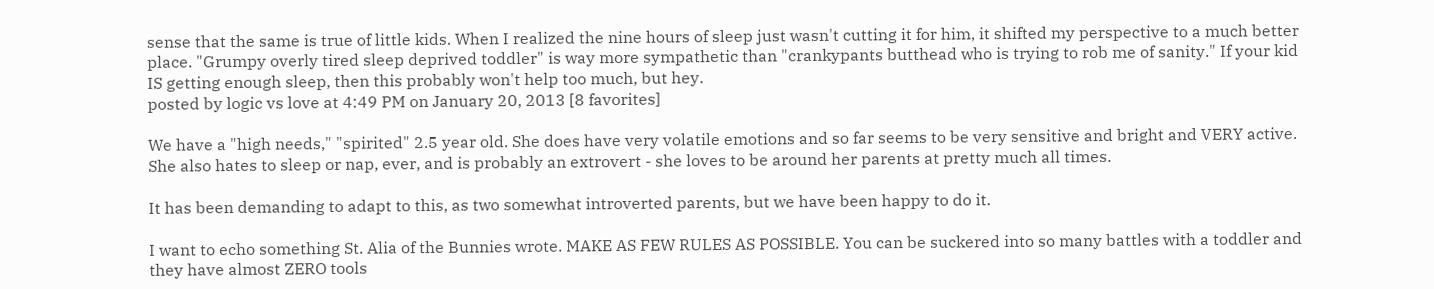sense that the same is true of little kids. When I realized the nine hours of sleep just wasn't cutting it for him, it shifted my perspective to a much better place. "Grumpy overly tired sleep deprived toddler" is way more sympathetic than "crankypants butthead who is trying to rob me of sanity." If your kid IS getting enough sleep, then this probably won't help too much, but hey.
posted by logic vs love at 4:49 PM on January 20, 2013 [8 favorites]

We have a "high needs," "spirited" 2.5 year old. She does have very volatile emotions and so far seems to be very sensitive and bright and VERY active. She also hates to sleep or nap, ever, and is probably an extrovert - she loves to be around her parents at pretty much all times.

It has been demanding to adapt to this, as two somewhat introverted parents, but we have been happy to do it.

I want to echo something St. Alia of the Bunnies wrote. MAKE AS FEW RULES AS POSSIBLE. You can be suckered into so many battles with a toddler and they have almost ZERO tools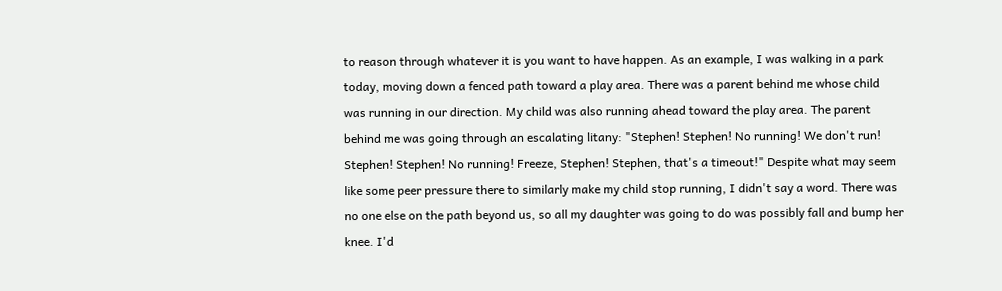to reason through whatever it is you want to have happen. As an example, I was walking in a park today, moving down a fenced path toward a play area. There was a parent behind me whose child was running in our direction. My child was also running ahead toward the play area. The parent behind me was going through an escalating litany: "Stephen! Stephen! No running! We don't run! Stephen! Stephen! No running! Freeze, Stephen! Stephen, that's a timeout!" Despite what may seem like some peer pressure there to similarly make my child stop running, I didn't say a word. There was no one else on the path beyond us, so all my daughter was going to do was possibly fall and bump her knee. I'd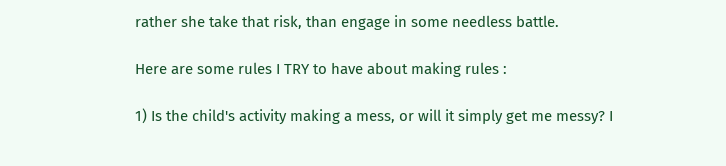rather she take that risk, than engage in some needless battle.

Here are some rules I TRY to have about making rules :

1) Is the child's activity making a mess, or will it simply get me messy? I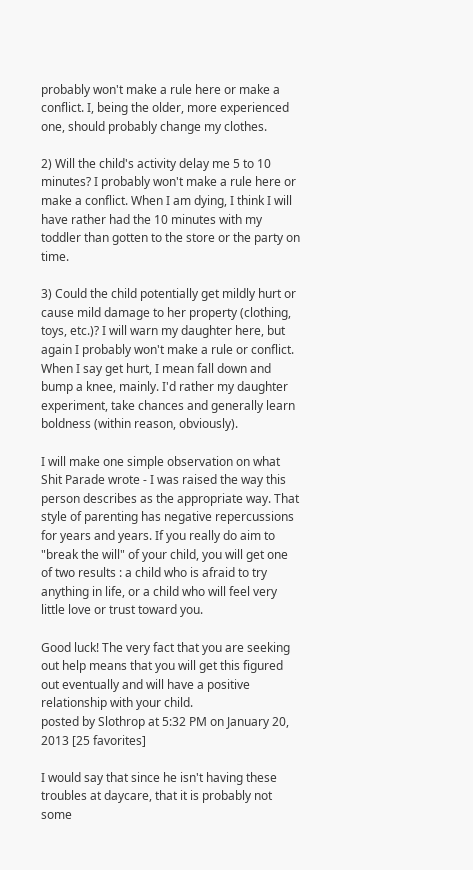probably won't make a rule here or make a conflict. I, being the older, more experienced one, should probably change my clothes.

2) Will the child's activity delay me 5 to 10 minutes? I probably won't make a rule here or make a conflict. When I am dying, I think I will have rather had the 10 minutes with my toddler than gotten to the store or the party on time.

3) Could the child potentially get mildly hurt or cause mild damage to her property (clothing, toys, etc.)? I will warn my daughter here, but again I probably won't make a rule or conflict. When I say get hurt, I mean fall down and bump a knee, mainly. I'd rather my daughter experiment, take chances and generally learn boldness (within reason, obviously).

I will make one simple observation on what Shit Parade wrote - I was raised the way this person describes as the appropriate way. That style of parenting has negative repercussions for years and years. If you really do aim to "break the will" of your child, you will get one of two results : a child who is afraid to try anything in life, or a child who will feel very little love or trust toward you.

Good luck! The very fact that you are seeking out help means that you will get this figured out eventually and will have a positive relationship with your child.
posted by Slothrop at 5:32 PM on January 20, 2013 [25 favorites]

I would say that since he isn't having these troubles at daycare, that it is probably not some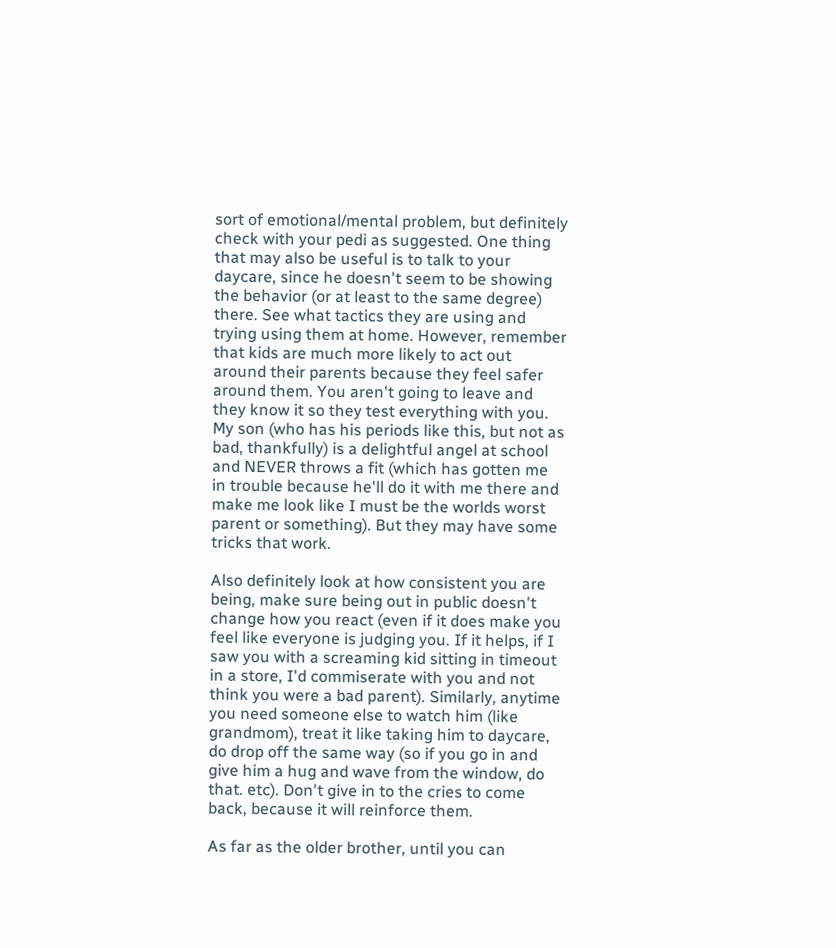sort of emotional/mental problem, but definitely check with your pedi as suggested. One thing that may also be useful is to talk to your daycare, since he doesn't seem to be showing the behavior (or at least to the same degree) there. See what tactics they are using and trying using them at home. However, remember that kids are much more likely to act out around their parents because they feel safer around them. You aren't going to leave and they know it so they test everything with you. My son (who has his periods like this, but not as bad, thankfully) is a delightful angel at school and NEVER throws a fit (which has gotten me in trouble because he'll do it with me there and make me look like I must be the worlds worst parent or something). But they may have some tricks that work.

Also definitely look at how consistent you are being, make sure being out in public doesn't change how you react (even if it does make you feel like everyone is judging you. If it helps, if I saw you with a screaming kid sitting in timeout in a store, I'd commiserate with you and not think you were a bad parent). Similarly, anytime you need someone else to watch him (like grandmom), treat it like taking him to daycare, do drop off the same way (so if you go in and give him a hug and wave from the window, do that. etc). Don't give in to the cries to come back, because it will reinforce them.

As far as the older brother, until you can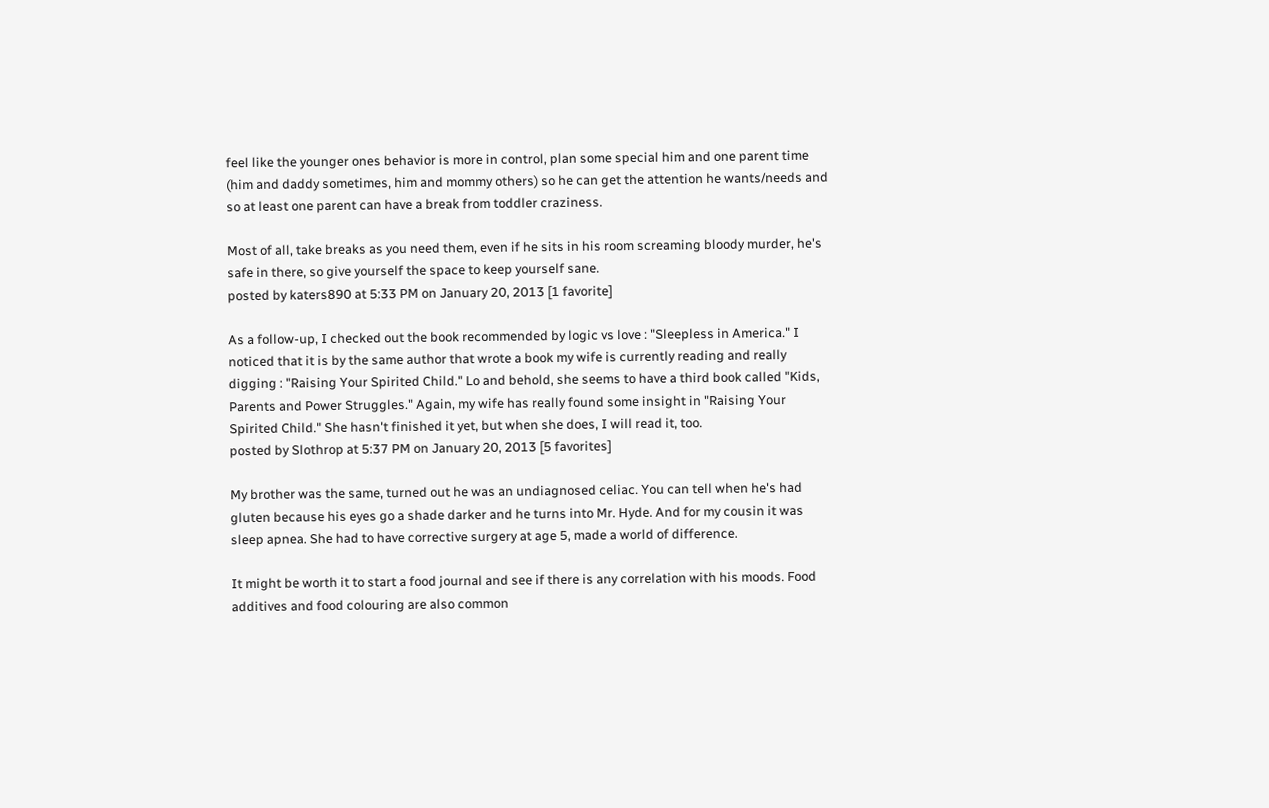feel like the younger ones behavior is more in control, plan some special him and one parent time (him and daddy sometimes, him and mommy others) so he can get the attention he wants/needs and so at least one parent can have a break from toddler craziness.

Most of all, take breaks as you need them, even if he sits in his room screaming bloody murder, he's safe in there, so give yourself the space to keep yourself sane.
posted by katers890 at 5:33 PM on January 20, 2013 [1 favorite]

As a follow-up, I checked out the book recommended by logic vs love : "Sleepless in America." I noticed that it is by the same author that wrote a book my wife is currently reading and really digging : "Raising Your Spirited Child." Lo and behold, she seems to have a third book called "Kids, Parents and Power Struggles." Again, my wife has really found some insight in "Raising Your Spirited Child." She hasn't finished it yet, but when she does, I will read it, too.
posted by Slothrop at 5:37 PM on January 20, 2013 [5 favorites]

My brother was the same, turned out he was an undiagnosed celiac. You can tell when he's had gluten because his eyes go a shade darker and he turns into Mr. Hyde. And for my cousin it was sleep apnea. She had to have corrective surgery at age 5, made a world of difference.

It might be worth it to start a food journal and see if there is any correlation with his moods. Food additives and food colouring are also common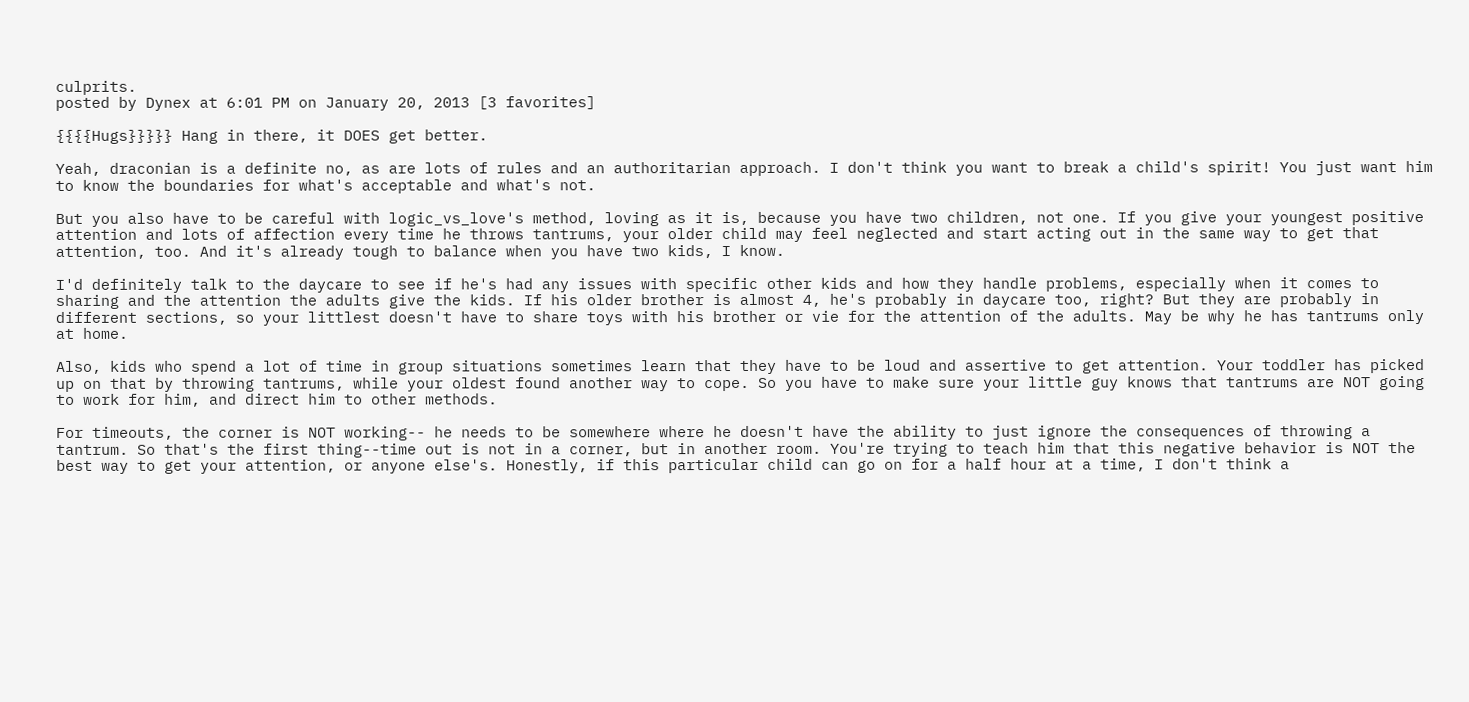culprits.
posted by Dynex at 6:01 PM on January 20, 2013 [3 favorites]

{{{{Hugs}}}}} Hang in there, it DOES get better.

Yeah, draconian is a definite no, as are lots of rules and an authoritarian approach. I don't think you want to break a child's spirit! You just want him to know the boundaries for what's acceptable and what's not.

But you also have to be careful with logic_vs_love's method, loving as it is, because you have two children, not one. If you give your youngest positive attention and lots of affection every time he throws tantrums, your older child may feel neglected and start acting out in the same way to get that attention, too. And it's already tough to balance when you have two kids, I know.

I'd definitely talk to the daycare to see if he's had any issues with specific other kids and how they handle problems, especially when it comes to sharing and the attention the adults give the kids. If his older brother is almost 4, he's probably in daycare too, right? But they are probably in different sections, so your littlest doesn't have to share toys with his brother or vie for the attention of the adults. May be why he has tantrums only at home.

Also, kids who spend a lot of time in group situations sometimes learn that they have to be loud and assertive to get attention. Your toddler has picked up on that by throwing tantrums, while your oldest found another way to cope. So you have to make sure your little guy knows that tantrums are NOT going to work for him, and direct him to other methods.

For timeouts, the corner is NOT working-- he needs to be somewhere where he doesn't have the ability to just ignore the consequences of throwing a tantrum. So that's the first thing--time out is not in a corner, but in another room. You're trying to teach him that this negative behavior is NOT the best way to get your attention, or anyone else's. Honestly, if this particular child can go on for a half hour at a time, I don't think a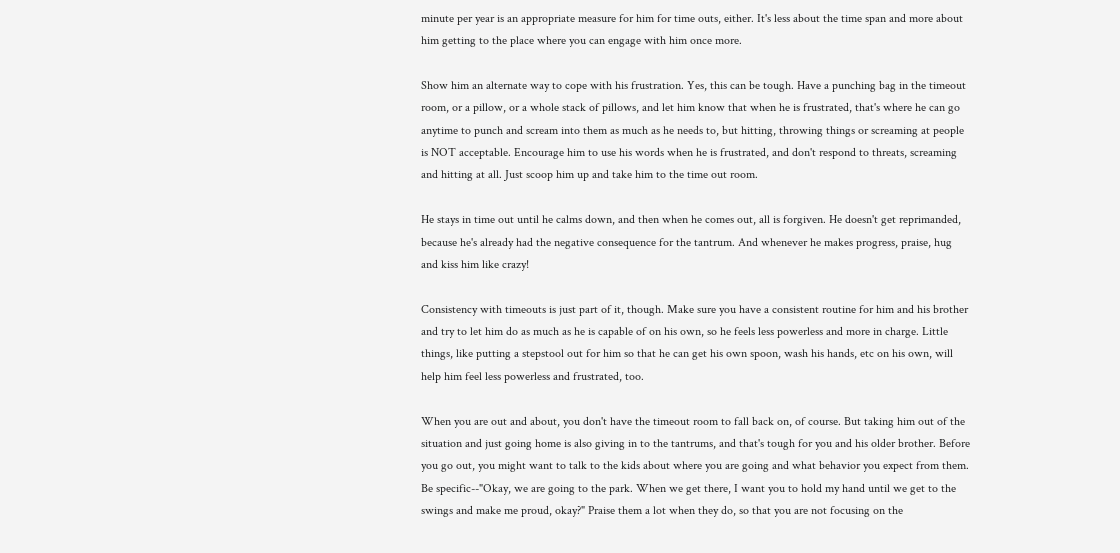minute per year is an appropriate measure for him for time outs, either. It's less about the time span and more about him getting to the place where you can engage with him once more.

Show him an alternate way to cope with his frustration. Yes, this can be tough. Have a punching bag in the timeout room, or a pillow, or a whole stack of pillows, and let him know that when he is frustrated, that's where he can go anytime to punch and scream into them as much as he needs to, but hitting, throwing things or screaming at people is NOT acceptable. Encourage him to use his words when he is frustrated, and don't respond to threats, screaming and hitting at all. Just scoop him up and take him to the time out room.

He stays in time out until he calms down, and then when he comes out, all is forgiven. He doesn't get reprimanded, because he's already had the negative consequence for the tantrum. And whenever he makes progress, praise, hug and kiss him like crazy!

Consistency with timeouts is just part of it, though. Make sure you have a consistent routine for him and his brother and try to let him do as much as he is capable of on his own, so he feels less powerless and more in charge. Little things, like putting a stepstool out for him so that he can get his own spoon, wash his hands, etc on his own, will help him feel less powerless and frustrated, too.

When you are out and about, you don't have the timeout room to fall back on, of course. But taking him out of the situation and just going home is also giving in to the tantrums, and that's tough for you and his older brother. Before you go out, you might want to talk to the kids about where you are going and what behavior you expect from them. Be specific--"Okay, we are going to the park. When we get there, I want you to hold my hand until we get to the swings and make me proud, okay?" Praise them a lot when they do, so that you are not focusing on the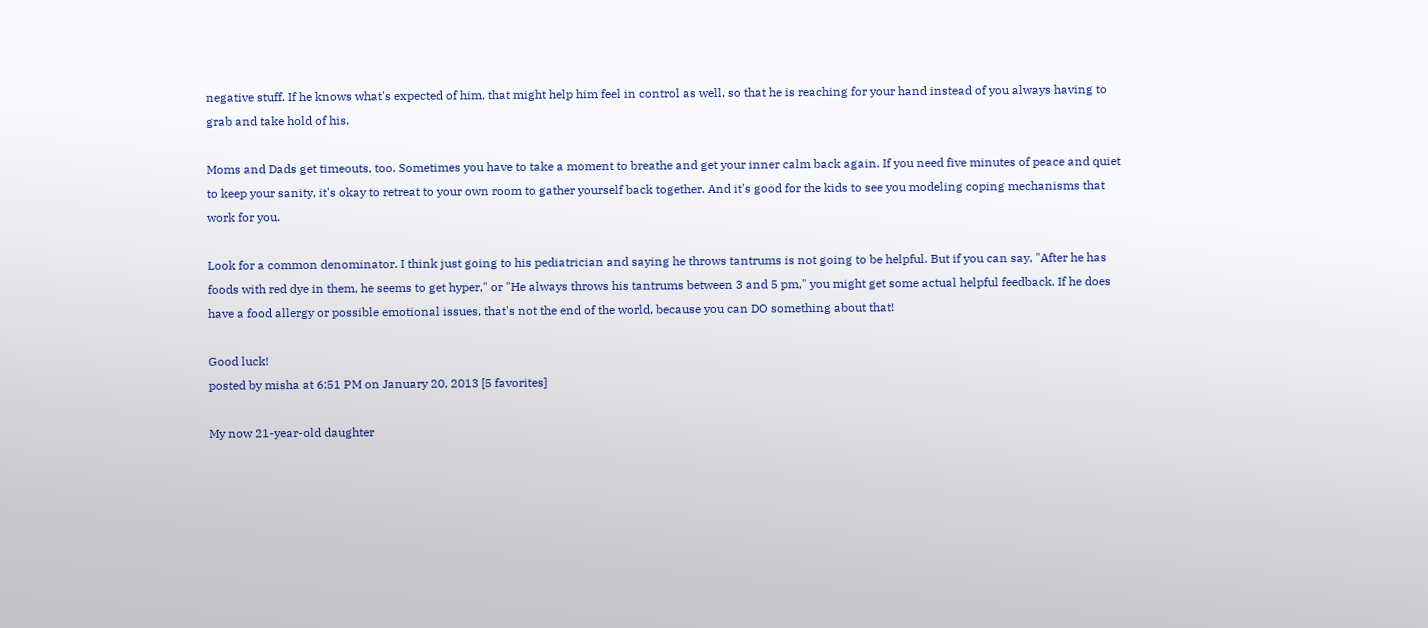negative stuff. If he knows what's expected of him, that might help him feel in control as well, so that he is reaching for your hand instead of you always having to grab and take hold of his.

Moms and Dads get timeouts, too. Sometimes you have to take a moment to breathe and get your inner calm back again. If you need five minutes of peace and quiet to keep your sanity, it's okay to retreat to your own room to gather yourself back together. And it's good for the kids to see you modeling coping mechanisms that work for you.

Look for a common denominator. I think just going to his pediatrician and saying he throws tantrums is not going to be helpful. But if you can say, "After he has foods with red dye in them, he seems to get hyper," or "He always throws his tantrums between 3 and 5 pm," you might get some actual helpful feedback. If he does have a food allergy or possible emotional issues, that's not the end of the world, because you can DO something about that!

Good luck!
posted by misha at 6:51 PM on January 20, 2013 [5 favorites]

My now 21-year-old daughter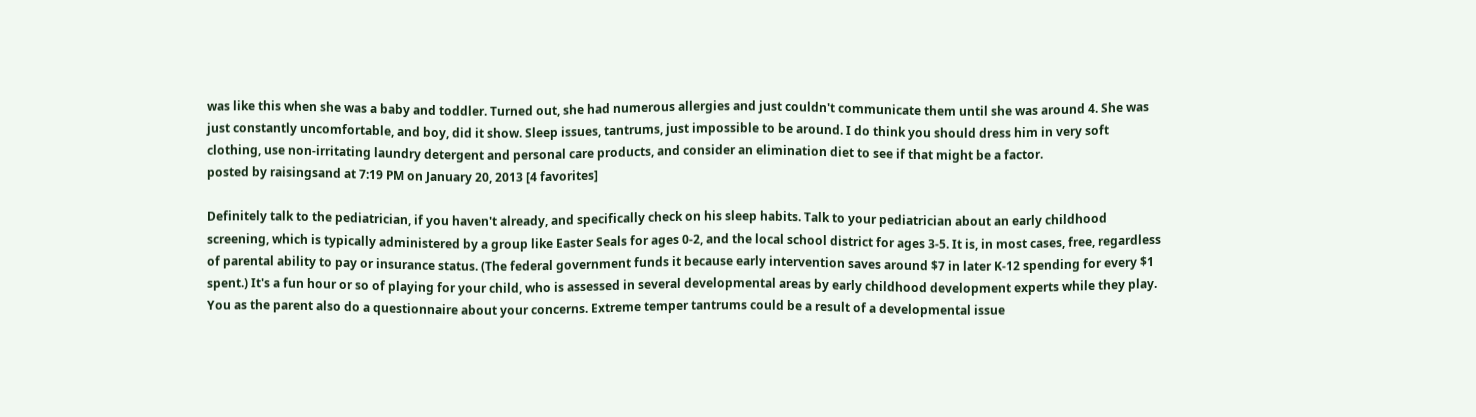was like this when she was a baby and toddler. Turned out, she had numerous allergies and just couldn't communicate them until she was around 4. She was just constantly uncomfortable, and boy, did it show. Sleep issues, tantrums, just impossible to be around. I do think you should dress him in very soft clothing, use non-irritating laundry detergent and personal care products, and consider an elimination diet to see if that might be a factor.
posted by raisingsand at 7:19 PM on January 20, 2013 [4 favorites]

Definitely talk to the pediatrician, if you haven't already, and specifically check on his sleep habits. Talk to your pediatrician about an early childhood screening, which is typically administered by a group like Easter Seals for ages 0-2, and the local school district for ages 3-5. It is, in most cases, free, regardless of parental ability to pay or insurance status. (The federal government funds it because early intervention saves around $7 in later K-12 spending for every $1 spent.) It's a fun hour or so of playing for your child, who is assessed in several developmental areas by early childhood development experts while they play. You as the parent also do a questionnaire about your concerns. Extreme temper tantrums could be a result of a developmental issue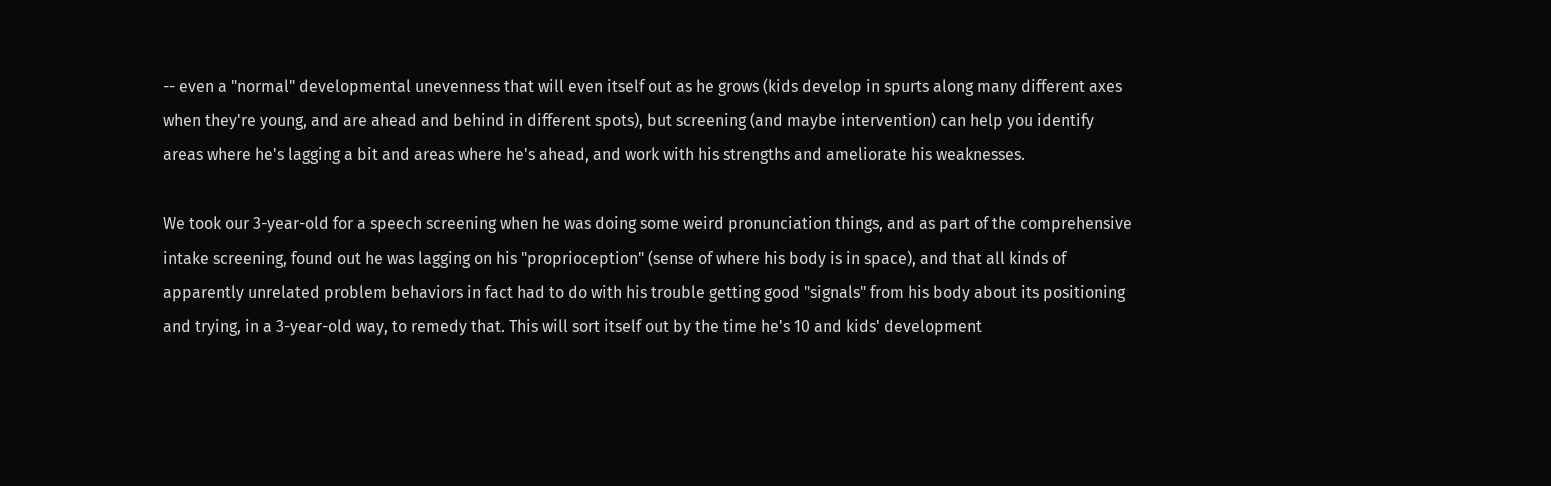-- even a "normal" developmental unevenness that will even itself out as he grows (kids develop in spurts along many different axes when they're young, and are ahead and behind in different spots), but screening (and maybe intervention) can help you identify areas where he's lagging a bit and areas where he's ahead, and work with his strengths and ameliorate his weaknesses.

We took our 3-year-old for a speech screening when he was doing some weird pronunciation things, and as part of the comprehensive intake screening, found out he was lagging on his "proprioception" (sense of where his body is in space), and that all kinds of apparently unrelated problem behaviors in fact had to do with his trouble getting good "signals" from his body about its positioning and trying, in a 3-year-old way, to remedy that. This will sort itself out by the time he's 10 and kids' development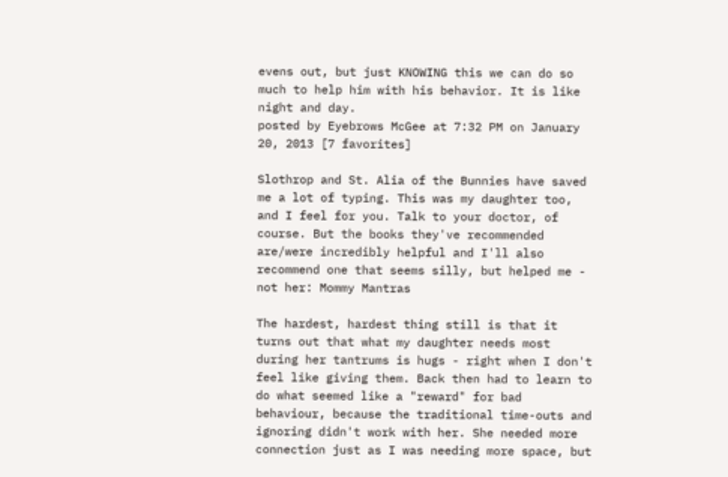evens out, but just KNOWING this we can do so much to help him with his behavior. It is like night and day.
posted by Eyebrows McGee at 7:32 PM on January 20, 2013 [7 favorites]

Slothrop and St. Alia of the Bunnies have saved me a lot of typing. This was my daughter too, and I feel for you. Talk to your doctor, of course. But the books they've recommended are/were incredibly helpful and I'll also recommend one that seems silly, but helped me - not her: Mommy Mantras

The hardest, hardest thing still is that it turns out that what my daughter needs most during her tantrums is hugs - right when I don't feel like giving them. Back then had to learn to do what seemed like a "reward" for bad behaviour, because the traditional time-outs and ignoring didn't work with her. She needed more connection just as I was needing more space, but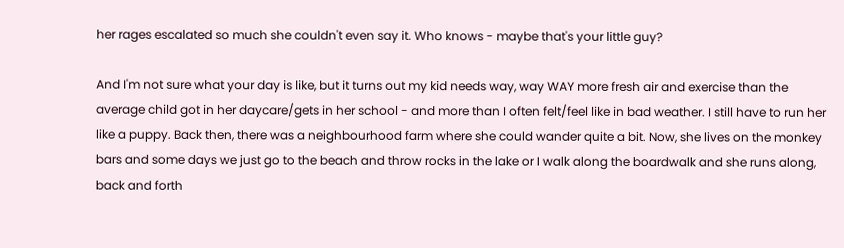her rages escalated so much she couldn't even say it. Who knows - maybe that's your little guy?

And I'm not sure what your day is like, but it turns out my kid needs way, way WAY more fresh air and exercise than the average child got in her daycare/gets in her school - and more than I often felt/feel like in bad weather. I still have to run her like a puppy. Back then, there was a neighbourhood farm where she could wander quite a bit. Now, she lives on the monkey bars and some days we just go to the beach and throw rocks in the lake or I walk along the boardwalk and she runs along, back and forth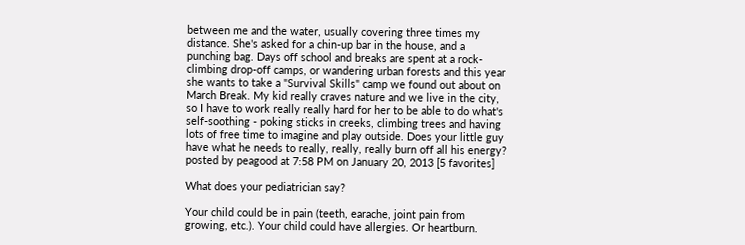between me and the water, usually covering three times my distance. She's asked for a chin-up bar in the house, and a punching bag. Days off school and breaks are spent at a rock-climbing drop-off camps, or wandering urban forests and this year she wants to take a "Survival Skills" camp we found out about on March Break. My kid really craves nature and we live in the city, so I have to work really really hard for her to be able to do what's self-soothing - poking sticks in creeks, climbing trees and having lots of free time to imagine and play outside. Does your little guy have what he needs to really, really, really burn off all his energy?
posted by peagood at 7:58 PM on January 20, 2013 [5 favorites]

What does your pediatrician say?

Your child could be in pain (teeth, earache, joint pain from growing, etc.). Your child could have allergies. Or heartburn.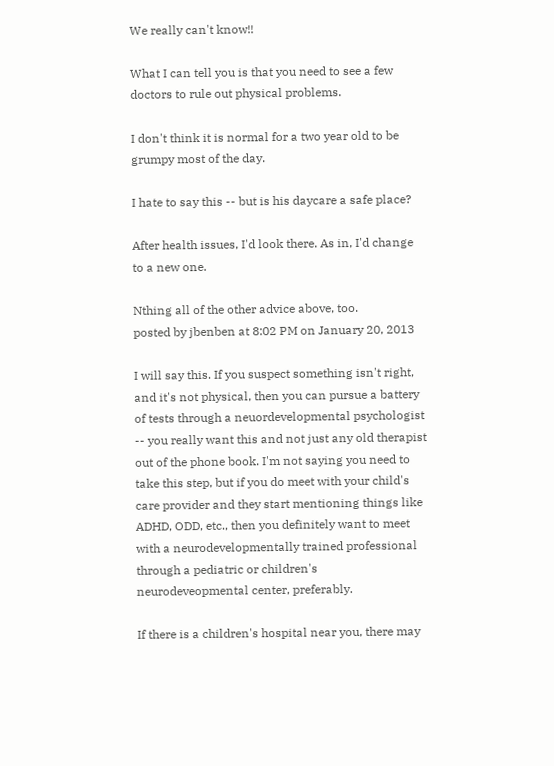We really can't know!!

What I can tell you is that you need to see a few doctors to rule out physical problems.

I don't think it is normal for a two year old to be grumpy most of the day.

I hate to say this -- but is his daycare a safe place?

After health issues, I'd look there. As in, I'd change to a new one.

Nthing all of the other advice above, too.
posted by jbenben at 8:02 PM on January 20, 2013

I will say this. If you suspect something isn't right, and it's not physical, then you can pursue a battery of tests through a neuordevelopmental psychologist -- you really want this and not just any old therapist out of the phone book. I'm not saying you need to take this step, but if you do meet with your child's care provider and they start mentioning things like ADHD, ODD, etc., then you definitely want to meet with a neurodevelopmentally trained professional through a pediatric or children's neurodeveopmental center, preferably.

If there is a children's hospital near you, there may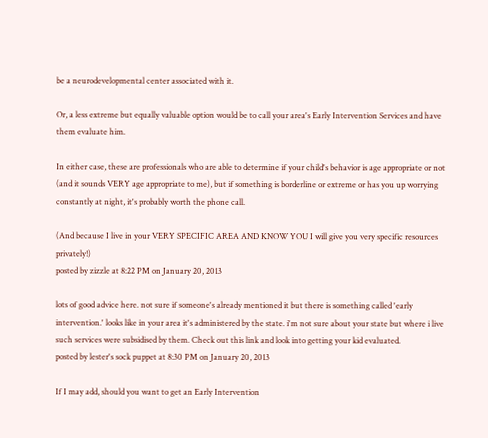be a neurodevelopmental center associated with it.

Or, a less extreme but equally valuable option would be to call your area's Early Intervention Services and have them evaluate him.

In either case, these are professionals who are able to determine if your child's behavior is age appropriate or not (and it sounds VERY age appropriate to me), but if something is borderline or extreme or has you up worrying constantly at night, it's probably worth the phone call.

(And because I live in your VERY SPECIFIC AREA AND KNOW YOU I will give you very specific resources privately!)
posted by zizzle at 8:22 PM on January 20, 2013

lots of good advice here. not sure if someone's already mentioned it but there is something called 'early intervention.' looks like in your area it's administered by the state. i'm not sure about your state but where i live such services were subsidised by them. Check out this link and look into getting your kid evaluated.
posted by lester's sock puppet at 8:30 PM on January 20, 2013

If I may add, should you want to get an Early Intervention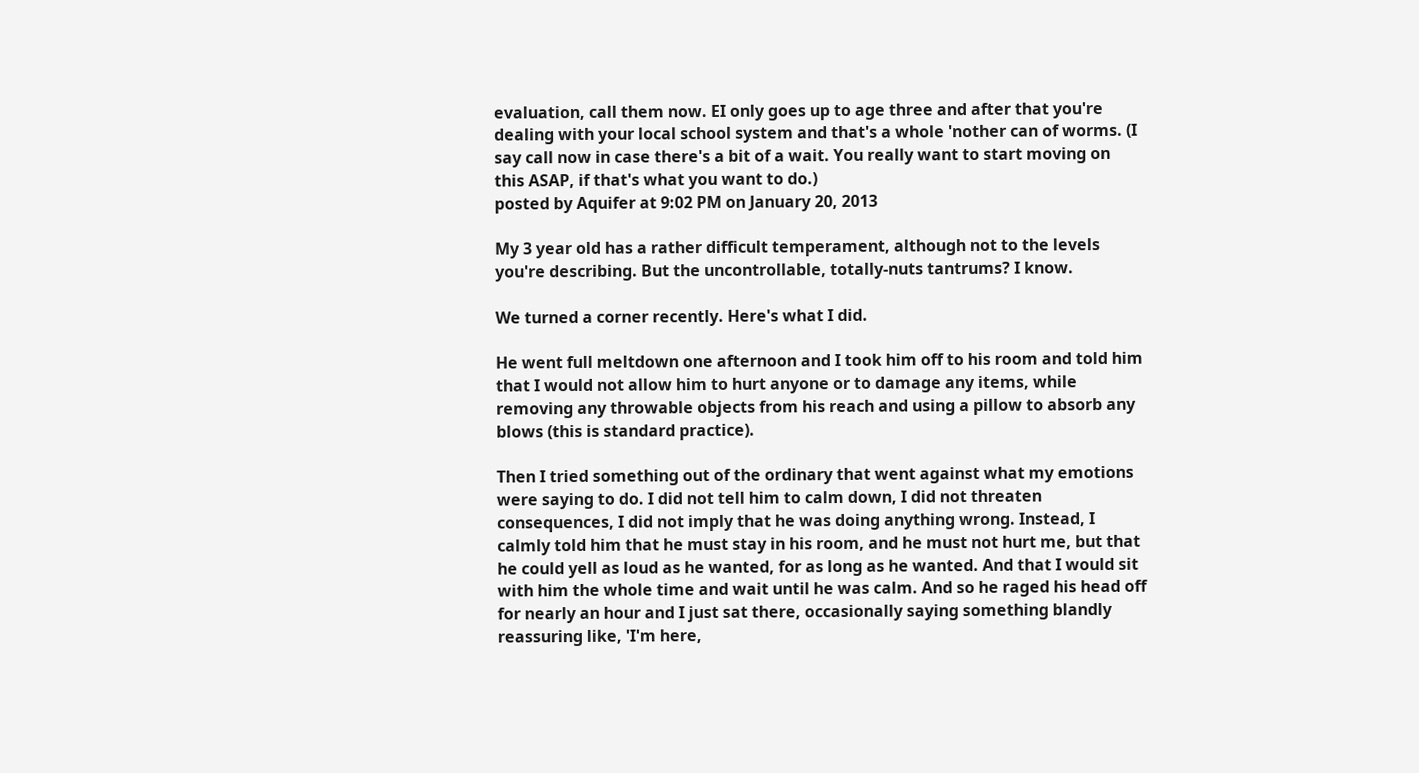evaluation, call them now. EI only goes up to age three and after that you're dealing with your local school system and that's a whole 'nother can of worms. (I say call now in case there's a bit of a wait. You really want to start moving on this ASAP, if that's what you want to do.)
posted by Aquifer at 9:02 PM on January 20, 2013

My 3 year old has a rather difficult temperament, although not to the levels you're describing. But the uncontrollable, totally-nuts tantrums? I know.

We turned a corner recently. Here's what I did.

He went full meltdown one afternoon and I took him off to his room and told him that I would not allow him to hurt anyone or to damage any items, while removing any throwable objects from his reach and using a pillow to absorb any blows (this is standard practice).

Then I tried something out of the ordinary that went against what my emotions were saying to do. I did not tell him to calm down, I did not threaten consequences, I did not imply that he was doing anything wrong. Instead, I calmly told him that he must stay in his room, and he must not hurt me, but that he could yell as loud as he wanted, for as long as he wanted. And that I would sit with him the whole time and wait until he was calm. And so he raged his head off for nearly an hour and I just sat there, occasionally saying something blandly reassuring like, 'I'm here,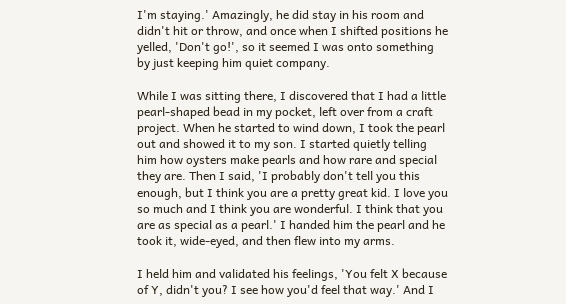I'm staying.' Amazingly, he did stay in his room and didn't hit or throw, and once when I shifted positions he yelled, 'Don't go!', so it seemed I was onto something by just keeping him quiet company.

While I was sitting there, I discovered that I had a little pearl-shaped bead in my pocket, left over from a craft project. When he started to wind down, I took the pearl out and showed it to my son. I started quietly telling him how oysters make pearls and how rare and special they are. Then I said, 'I probably don't tell you this enough, but I think you are a pretty great kid. I love you so much and I think you are wonderful. I think that you are as special as a pearl.' I handed him the pearl and he took it, wide-eyed, and then flew into my arms.

I held him and validated his feelings, 'You felt X because of Y, didn't you? I see how you'd feel that way.' And I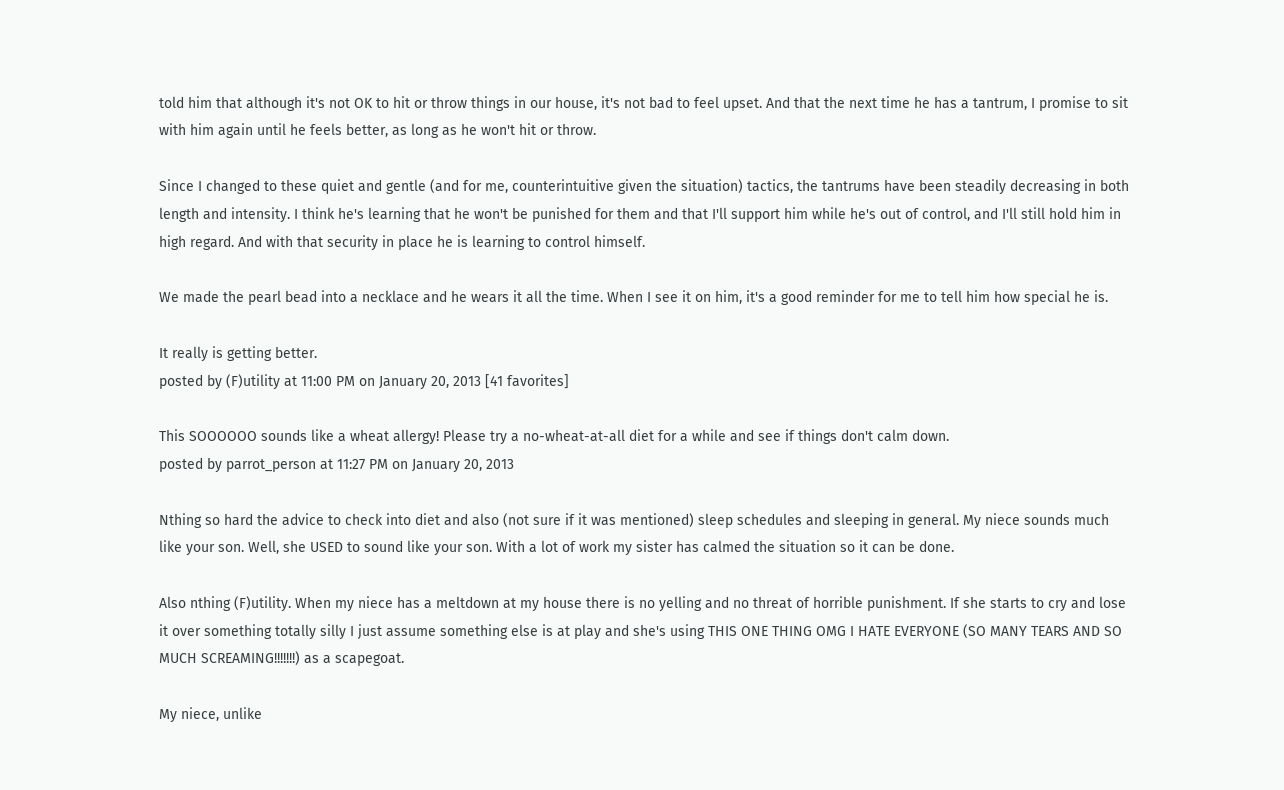told him that although it's not OK to hit or throw things in our house, it's not bad to feel upset. And that the next time he has a tantrum, I promise to sit with him again until he feels better, as long as he won't hit or throw.

Since I changed to these quiet and gentle (and for me, counterintuitive given the situation) tactics, the tantrums have been steadily decreasing in both length and intensity. I think he's learning that he won't be punished for them and that I'll support him while he's out of control, and I'll still hold him in high regard. And with that security in place he is learning to control himself.

We made the pearl bead into a necklace and he wears it all the time. When I see it on him, it's a good reminder for me to tell him how special he is.

It really is getting better.
posted by (F)utility at 11:00 PM on January 20, 2013 [41 favorites]

This SOOOOOO sounds like a wheat allergy! Please try a no-wheat-at-all diet for a while and see if things don't calm down.
posted by parrot_person at 11:27 PM on January 20, 2013

Nthing so hard the advice to check into diet and also (not sure if it was mentioned) sleep schedules and sleeping in general. My niece sounds much like your son. Well, she USED to sound like your son. With a lot of work my sister has calmed the situation so it can be done.

Also nthing (F)utility. When my niece has a meltdown at my house there is no yelling and no threat of horrible punishment. If she starts to cry and lose it over something totally silly I just assume something else is at play and she's using THIS ONE THING OMG I HATE EVERYONE (SO MANY TEARS AND SO MUCH SCREAMING!!!!!!!) as a scapegoat.

My niece, unlike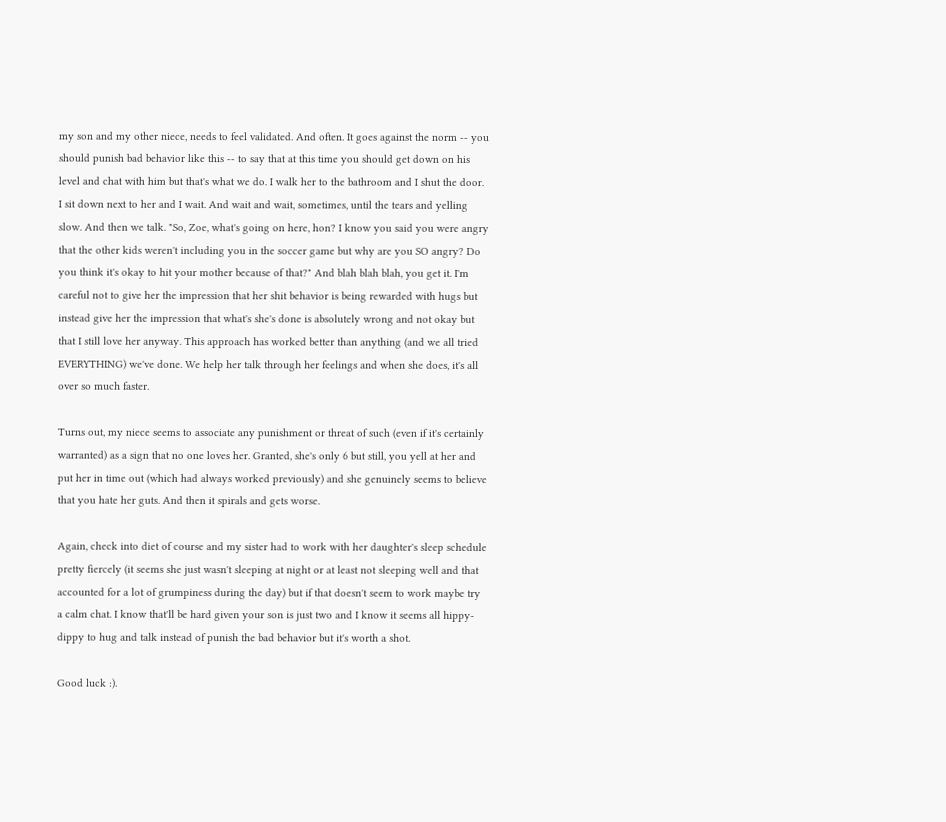my son and my other niece, needs to feel validated. And often. It goes against the norm -- you should punish bad behavior like this -- to say that at this time you should get down on his level and chat with him but that's what we do. I walk her to the bathroom and I shut the door. I sit down next to her and I wait. And wait and wait, sometimes, until the tears and yelling slow. And then we talk. "So, Zoe, what's going on here, hon? I know you said you were angry that the other kids weren't including you in the soccer game but why are you SO angry? Do you think it's okay to hit your mother because of that?" And blah blah blah, you get it. I'm careful not to give her the impression that her shit behavior is being rewarded with hugs but instead give her the impression that what's she's done is absolutely wrong and not okay but that I still love her anyway. This approach has worked better than anything (and we all tried EVERYTHING) we've done. We help her talk through her feelings and when she does, it's all over so much faster.

Turns out, my niece seems to associate any punishment or threat of such (even if it's certainly warranted) as a sign that no one loves her. Granted, she's only 6 but still, you yell at her and put her in time out (which had always worked previously) and she genuinely seems to believe that you hate her guts. And then it spirals and gets worse.

Again, check into diet of course and my sister had to work with her daughter's sleep schedule pretty fiercely (it seems she just wasn't sleeping at night or at least not sleeping well and that accounted for a lot of grumpiness during the day) but if that doesn't seem to work maybe try a calm chat. I know that'll be hard given your son is just two and I know it seems all hippy-dippy to hug and talk instead of punish the bad behavior but it's worth a shot.

Good luck :).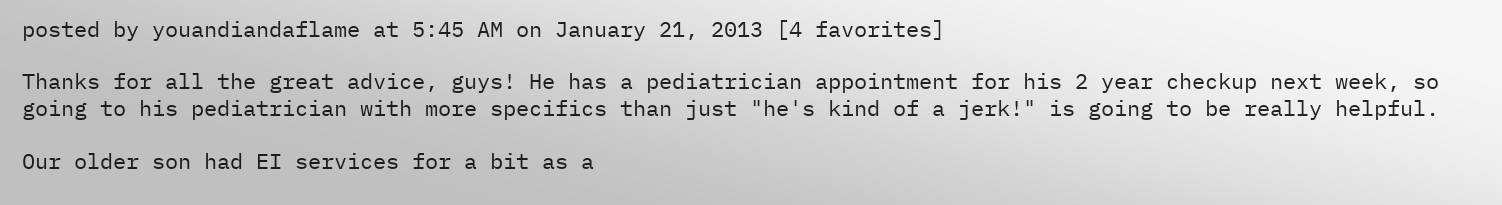posted by youandiandaflame at 5:45 AM on January 21, 2013 [4 favorites]

Thanks for all the great advice, guys! He has a pediatrician appointment for his 2 year checkup next week, so going to his pediatrician with more specifics than just "he's kind of a jerk!" is going to be really helpful.

Our older son had EI services for a bit as a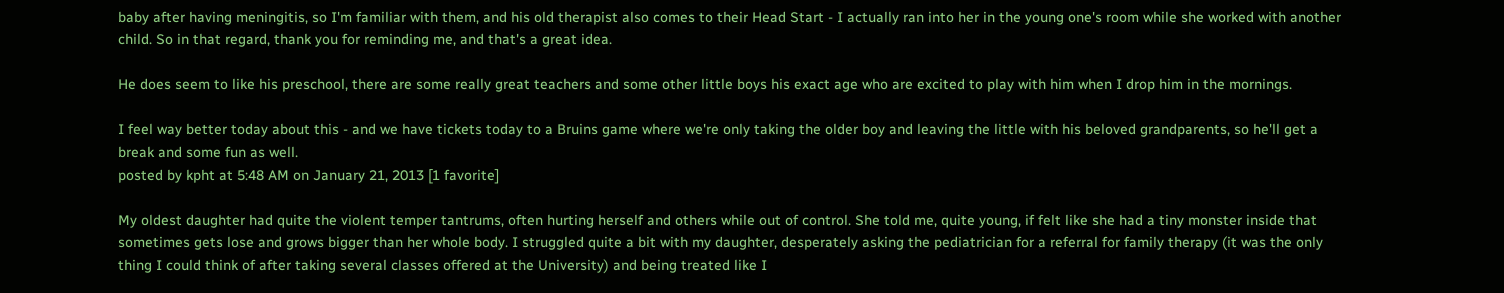baby after having meningitis, so I'm familiar with them, and his old therapist also comes to their Head Start - I actually ran into her in the young one's room while she worked with another child. So in that regard, thank you for reminding me, and that's a great idea.

He does seem to like his preschool, there are some really great teachers and some other little boys his exact age who are excited to play with him when I drop him in the mornings.

I feel way better today about this - and we have tickets today to a Bruins game where we're only taking the older boy and leaving the little with his beloved grandparents, so he'll get a break and some fun as well.
posted by kpht at 5:48 AM on January 21, 2013 [1 favorite]

My oldest daughter had quite the violent temper tantrums, often hurting herself and others while out of control. She told me, quite young, if felt like she had a tiny monster inside that sometimes gets lose and grows bigger than her whole body. I struggled quite a bit with my daughter, desperately asking the pediatrician for a referral for family therapy (it was the only thing I could think of after taking several classes offered at the University) and being treated like I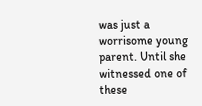was just a worrisome young parent. Until she witnessed one of these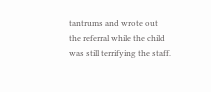tantrums and wrote out the referral while the child was still terrifying the staff.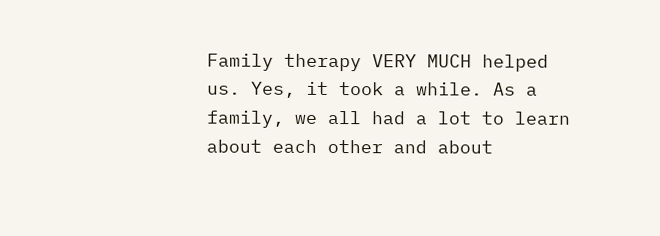Family therapy VERY MUCH helped us. Yes, it took a while. As a family, we all had a lot to learn about each other and about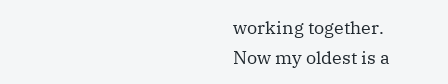working together. Now my oldest is a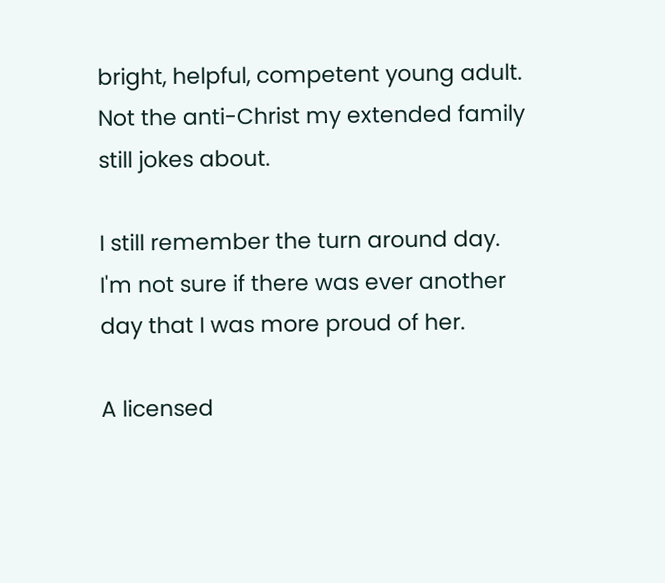bright, helpful, competent young adult. Not the anti-Christ my extended family still jokes about.

I still remember the turn around day. I'm not sure if there was ever another day that I was more proud of her.

A licensed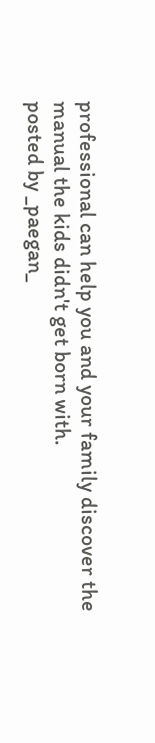professional can help you and your family discover the manual the kids didn't get born with.
posted by _paegan_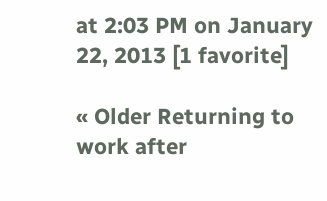at 2:03 PM on January 22, 2013 [1 favorite]

« Older Returning to work after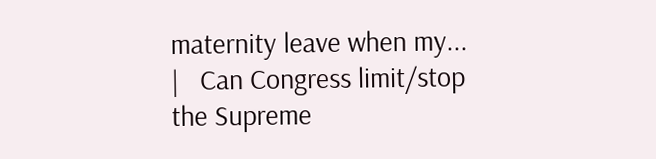maternity leave when my...   |   Can Congress limit/stop the Supreme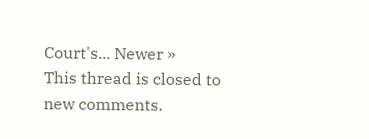Court's... Newer »
This thread is closed to new comments.